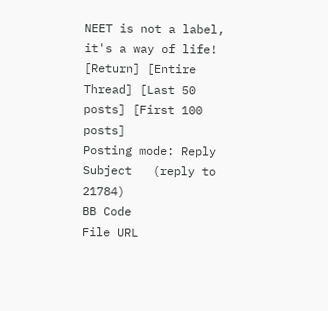NEET is not a label, it's a way of life!
[Return] [Entire Thread] [Last 50 posts] [First 100 posts]
Posting mode: Reply
Subject   (reply to 21784)
BB Code
File URL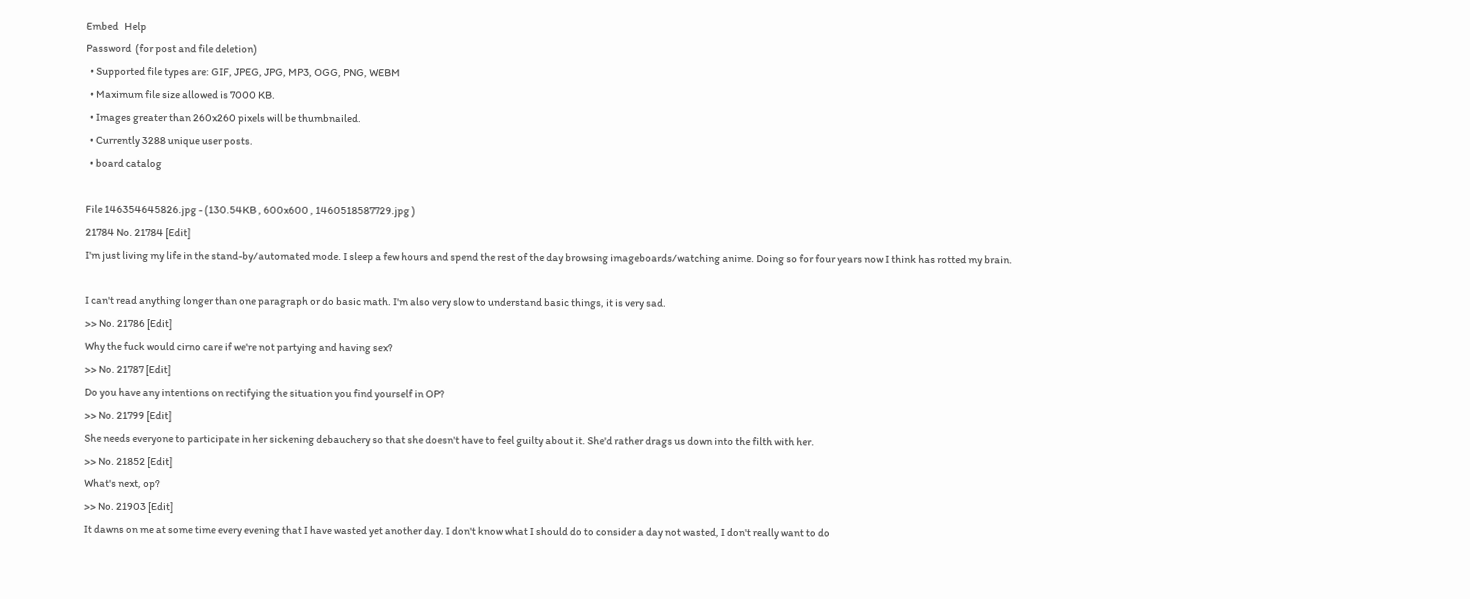Embed   Help
Password  (for post and file deletion)
  • Supported file types are: GIF, JPEG, JPG, MP3, OGG, PNG, WEBM
  • Maximum file size allowed is 7000 KB.
  • Images greater than 260x260 pixels will be thumbnailed.
  • Currently 3288 unique user posts.
  • board catalog

File 146354645826.jpg - (130.54KB , 600x600 , 1460518587729.jpg )
21784 No. 21784 [Edit]
I'm just living my life in the stand-by/automated mode. I sleep a few hours and spend the rest of the day browsing imageboards/watching anime. Doing so for four years now I think has rotted my brain.

I can't read anything longer than one paragraph or do basic math. I'm also very slow to understand basic things, it is very sad.
>> No. 21786 [Edit]
Why the fuck would cirno care if we're not partying and having sex?
>> No. 21787 [Edit]
Do you have any intentions on rectifying the situation you find yourself in OP?
>> No. 21799 [Edit]
She needs everyone to participate in her sickening debauchery so that she doesn't have to feel guilty about it. She'd rather drags us down into the filth with her.
>> No. 21852 [Edit]
What's next, op?
>> No. 21903 [Edit]
It dawns on me at some time every evening that I have wasted yet another day. I don't know what I should do to consider a day not wasted, I don't really want to do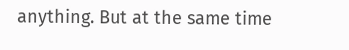anything. But at the same time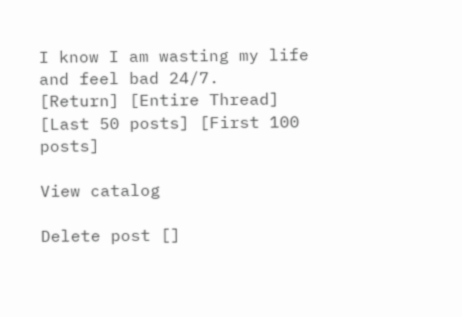I know I am wasting my life and feel bad 24/7.
[Return] [Entire Thread] [Last 50 posts] [First 100 posts]

View catalog

Delete post []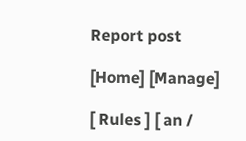Report post

[Home] [Manage]

[ Rules ] [ an /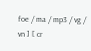foe / ma / mp3 / vg / vn ] [ cr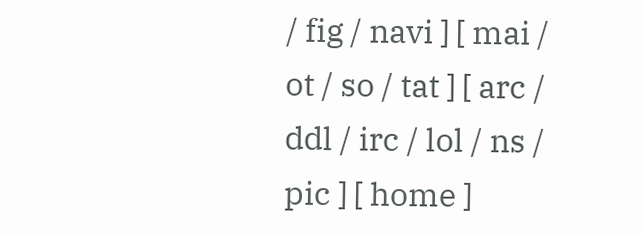/ fig / navi ] [ mai / ot / so / tat ] [ arc / ddl / irc / lol / ns / pic ] [ home ]